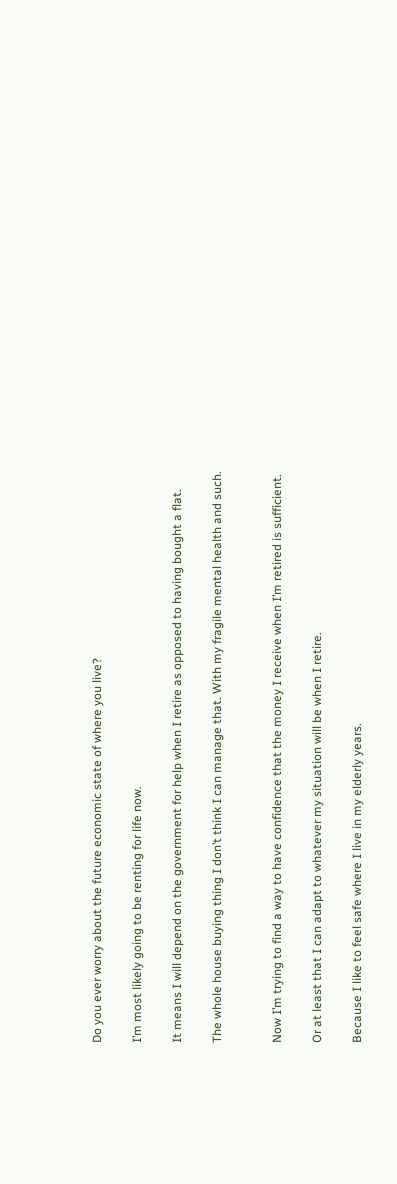Do you ever worry about the future economic state of where you live?

I’m most likely going to be renting for life now.

It means I will depend on the government for help when I retire as opposed to having bought a flat.

The whole house buying thing I don’t think I can manage that. With my fragile mental health and such.


Now I’m trying to find a way to have confidence that the money I receive when I’m retired is sufficient.

Or at least that I can adapt to whatever my situation will be when I retire.

Because I like to feel safe where I live in my elderly years.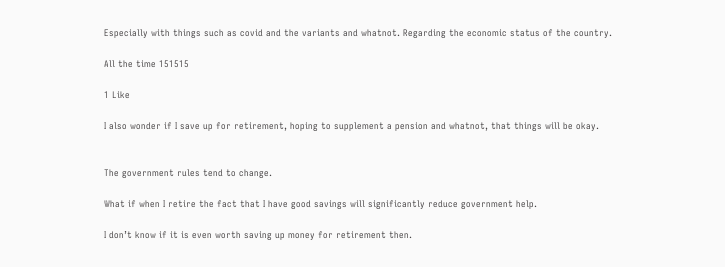Especially with things such as covid and the variants and whatnot. Regarding the economic status of the country.

All the time 151515

1 Like

I also wonder if I save up for retirement, hoping to supplement a pension and whatnot, that things will be okay.


The government rules tend to change.

What if when I retire the fact that I have good savings will significantly reduce government help.

I don’t know if it is even worth saving up money for retirement then.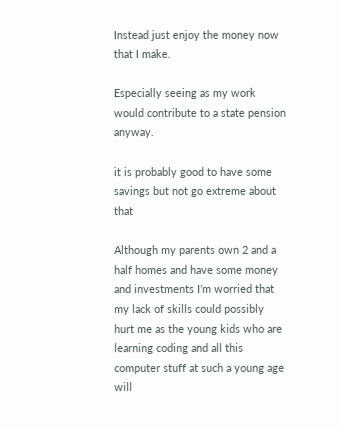Instead just enjoy the money now that I make.

Especially seeing as my work would contribute to a state pension anyway.

it is probably good to have some savings but not go extreme about that

Although my parents own 2 and a half homes and have some money and investments I’m worried that my lack of skills could possibly hurt me as the young kids who are learning coding and all this computer stuff at such a young age will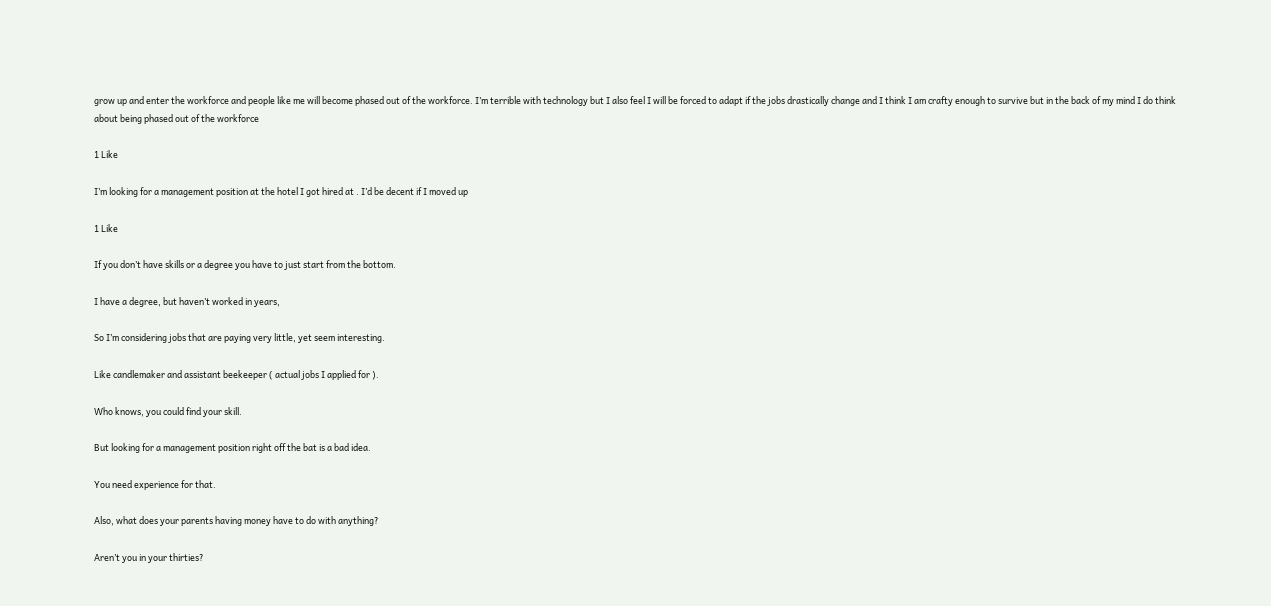grow up and enter the workforce and people like me will become phased out of the workforce. I’m terrible with technology but I also feel I will be forced to adapt if the jobs drastically change and I think I am crafty enough to survive but in the back of my mind I do think about being phased out of the workforce

1 Like

I’m looking for a management position at the hotel I got hired at . I’d be decent if I moved up

1 Like

If you don’t have skills or a degree you have to just start from the bottom.

I have a degree, but haven’t worked in years,

So I’m considering jobs that are paying very little, yet seem interesting.

Like candlemaker and assistant beekeeper ( actual jobs I applied for ).

Who knows, you could find your skill.

But looking for a management position right off the bat is a bad idea.

You need experience for that.

Also, what does your parents having money have to do with anything?

Aren’t you in your thirties?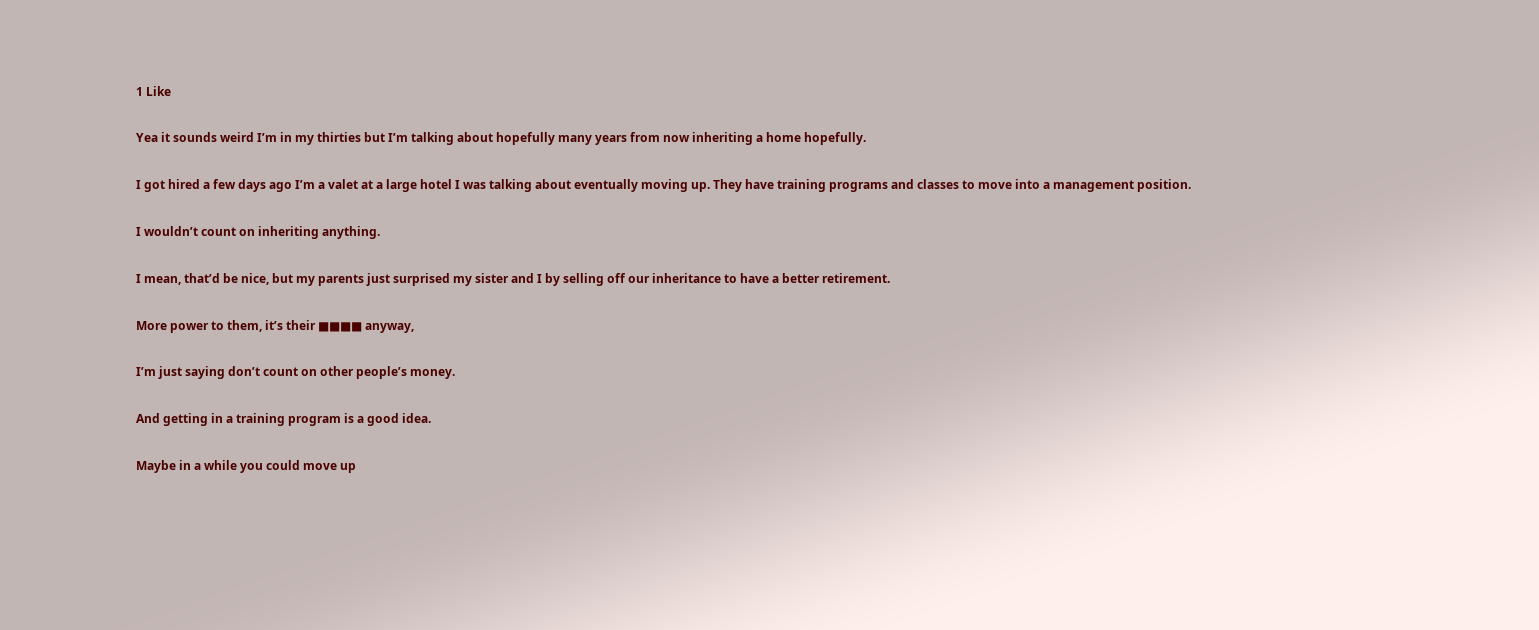1 Like

Yea it sounds weird I’m in my thirties but I’m talking about hopefully many years from now inheriting a home hopefully.

I got hired a few days ago I’m a valet at a large hotel I was talking about eventually moving up. They have training programs and classes to move into a management position.

I wouldn’t count on inheriting anything.

I mean, that’d be nice, but my parents just surprised my sister and I by selling off our inheritance to have a better retirement.

More power to them, it’s their ■■■■ anyway,

I’m just saying don’t count on other people’s money.

And getting in a training program is a good idea.

Maybe in a while you could move up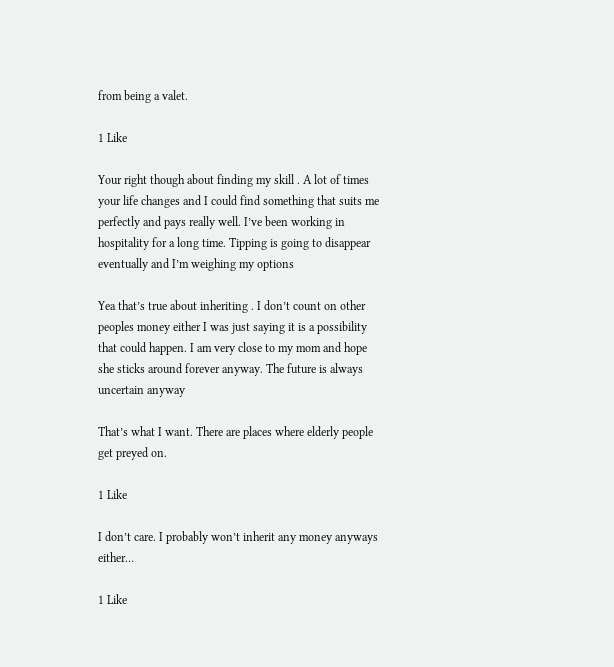from being a valet.

1 Like

Your right though about finding my skill . A lot of times your life changes and I could find something that suits me perfectly and pays really well. I’ve been working in hospitality for a long time. Tipping is going to disappear eventually and I’m weighing my options

Yea that’s true about inheriting . I don’t count on other peoples money either I was just saying it is a possibility that could happen. I am very close to my mom and hope she sticks around forever anyway. The future is always uncertain anyway

That’s what I want. There are places where elderly people get preyed on.

1 Like

I don’t care. I probably won’t inherit any money anyways either…

1 Like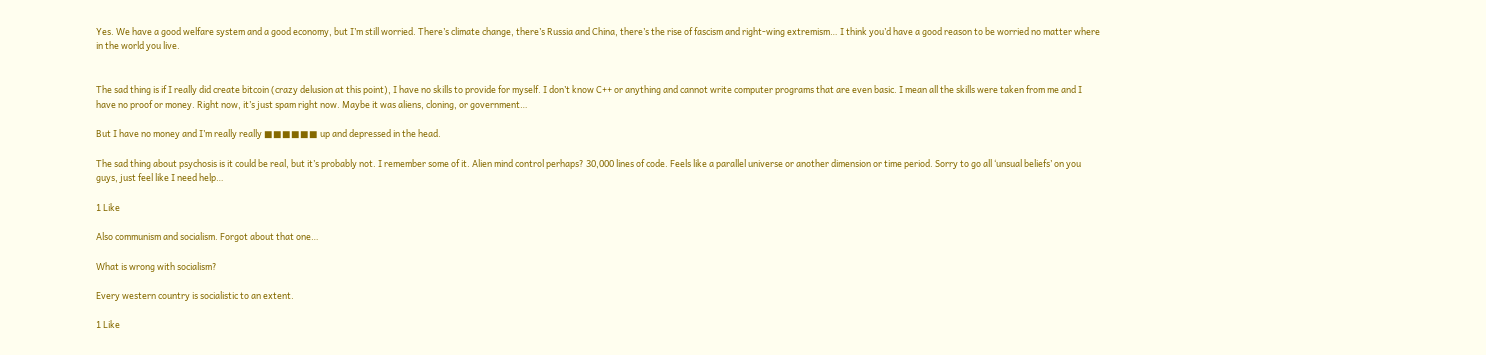Yes. We have a good welfare system and a good economy, but I’m still worried. There’s climate change, there’s Russia and China, there’s the rise of fascism and right-wing extremism… I think you’d have a good reason to be worried no matter where in the world you live.


The sad thing is if I really did create bitcoin (crazy delusion at this point), I have no skills to provide for myself. I don’t know C++ or anything and cannot write computer programs that are even basic. I mean all the skills were taken from me and I have no proof or money. Right now, it’s just spam right now. Maybe it was aliens, cloning, or government…

But I have no money and I’m really really ■■■■■■ up and depressed in the head.

The sad thing about psychosis is it could be real, but it’s probably not. I remember some of it. Alien mind control perhaps? 30,000 lines of code. Feels like a parallel universe or another dimension or time period. Sorry to go all ‘unsual beliefs’ on you guys, just feel like I need help…

1 Like

Also communism and socialism. Forgot about that one…

What is wrong with socialism?

Every western country is socialistic to an extent.

1 Like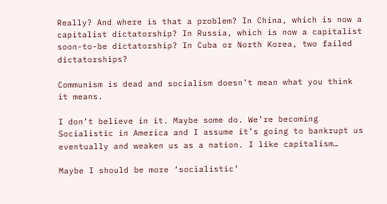Really? And where is that a problem? In China, which is now a capitalist dictatorship? In Russia, which is now a capitalist soon-to-be dictatorship? In Cuba or North Korea, two failed dictatorships?

Communism is dead and socialism doesn’t mean what you think it means.

I don’t believe in it. Maybe some do. We’re becoming Socialistic in America and I assume it’s going to bankrupt us eventually and weaken us as a nation. I like capitalism…

Maybe I should be more ‘socialistic’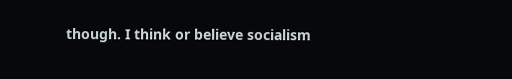though. I think or believe socialism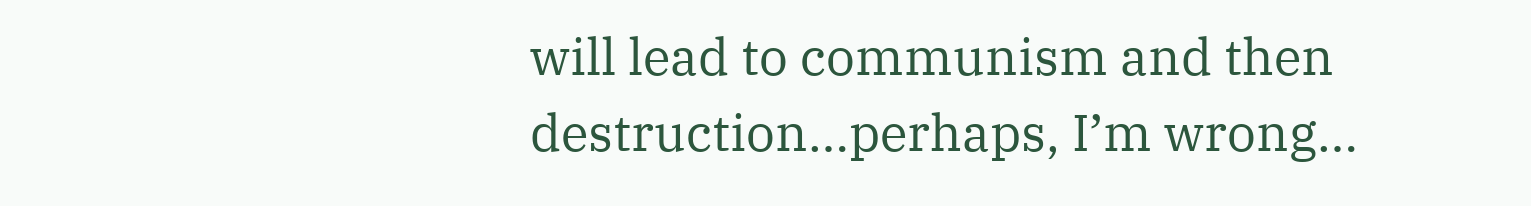will lead to communism and then destruction…perhaps, I’m wrong…